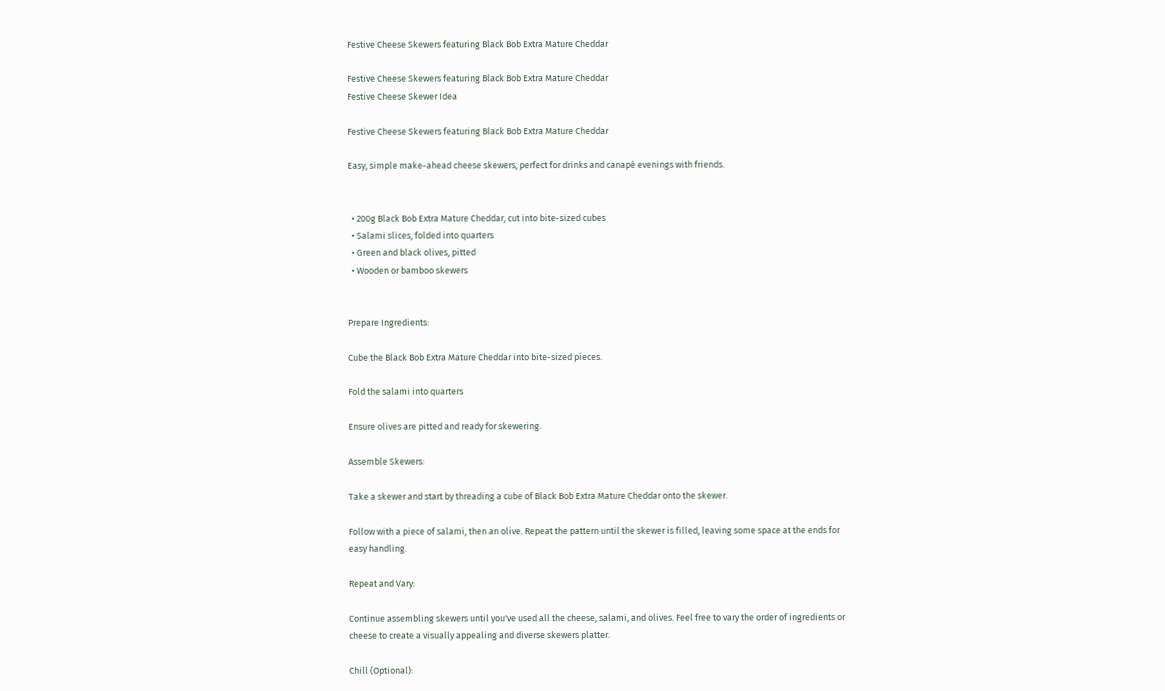Festive Cheese Skewers featuring Black Bob Extra Mature Cheddar

Festive Cheese Skewers featuring Black Bob Extra Mature Cheddar
Festive Cheese Skewer Idea

Festive Cheese Skewers featuring Black Bob Extra Mature Cheddar

Easy, simple make-ahead cheese skewers, perfect for drinks and canapé evenings with friends.


  • 200g Black Bob Extra Mature Cheddar, cut into bite-sized cubes
  • Salami slices, folded into quarters
  • Green and black olives, pitted
  • Wooden or bamboo skewers


Prepare Ingredients:

Cube the Black Bob Extra Mature Cheddar into bite-sized pieces.

Fold the salami into quarters

Ensure olives are pitted and ready for skewering.

Assemble Skewers:

Take a skewer and start by threading a cube of Black Bob Extra Mature Cheddar onto the skewer.

Follow with a piece of salami, then an olive. Repeat the pattern until the skewer is filled, leaving some space at the ends for easy handling.

Repeat and Vary:

Continue assembling skewers until you've used all the cheese, salami, and olives. Feel free to vary the order of ingredients or cheese to create a visually appealing and diverse skewers platter.

Chill (Optional):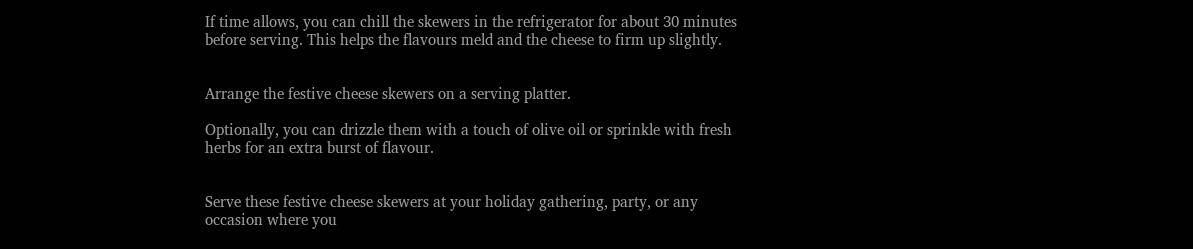If time allows, you can chill the skewers in the refrigerator for about 30 minutes before serving. This helps the flavours meld and the cheese to firm up slightly.


Arrange the festive cheese skewers on a serving platter.

Optionally, you can drizzle them with a touch of olive oil or sprinkle with fresh herbs for an extra burst of flavour.


Serve these festive cheese skewers at your holiday gathering, party, or any occasion where you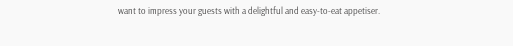want to impress your guests with a delightful and easy-to-eat appetiser.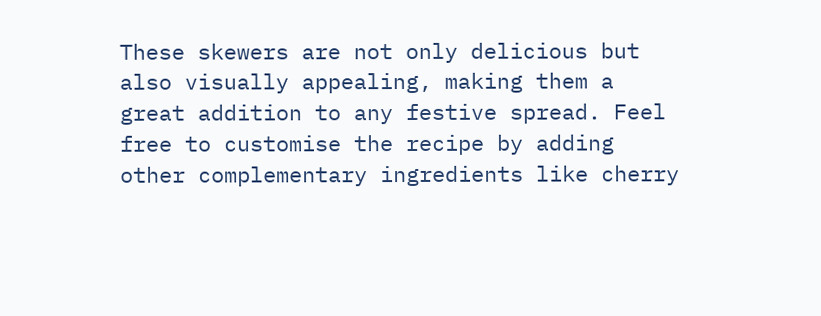These skewers are not only delicious but also visually appealing, making them a great addition to any festive spread. Feel free to customise the recipe by adding other complementary ingredients like cherry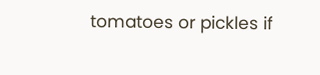tomatoes or pickles if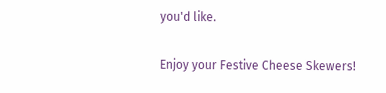you'd like.

Enjoy your Festive Cheese Skewers!